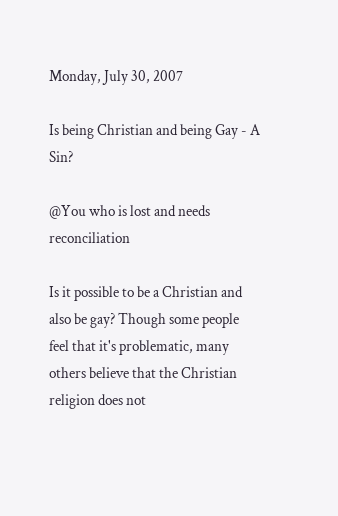Monday, July 30, 2007

Is being Christian and being Gay - A Sin?

@You who is lost and needs reconciliation

Is it possible to be a Christian and also be gay? Though some people feel that it's problematic, many others believe that the Christian religion does not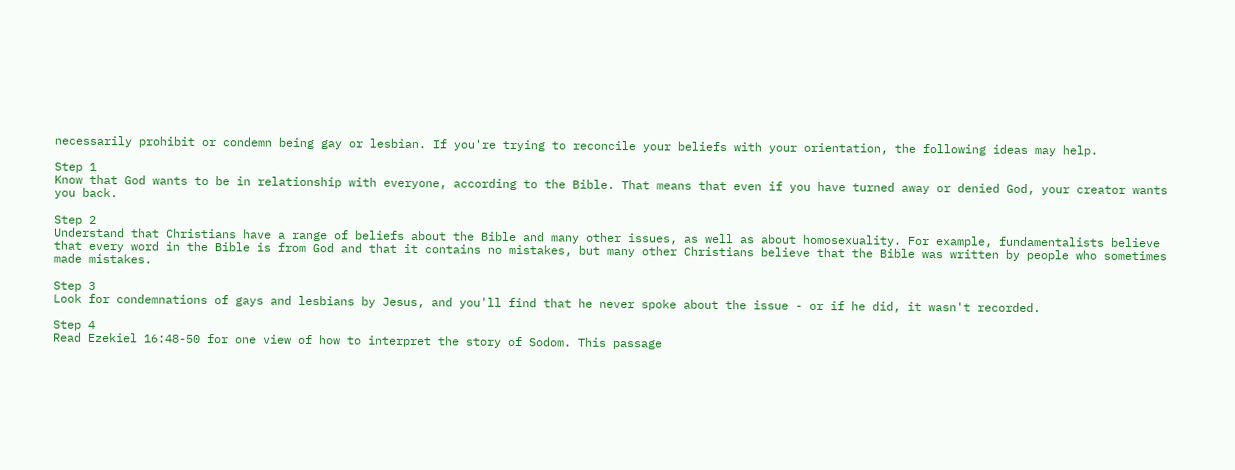necessarily prohibit or condemn being gay or lesbian. If you're trying to reconcile your beliefs with your orientation, the following ideas may help.

Step 1
Know that God wants to be in relationship with everyone, according to the Bible. That means that even if you have turned away or denied God, your creator wants you back.

Step 2
Understand that Christians have a range of beliefs about the Bible and many other issues, as well as about homosexuality. For example, fundamentalists believe that every word in the Bible is from God and that it contains no mistakes, but many other Christians believe that the Bible was written by people who sometimes made mistakes.

Step 3
Look for condemnations of gays and lesbians by Jesus, and you'll find that he never spoke about the issue - or if he did, it wasn't recorded.

Step 4
Read Ezekiel 16:48-50 for one view of how to interpret the story of Sodom. This passage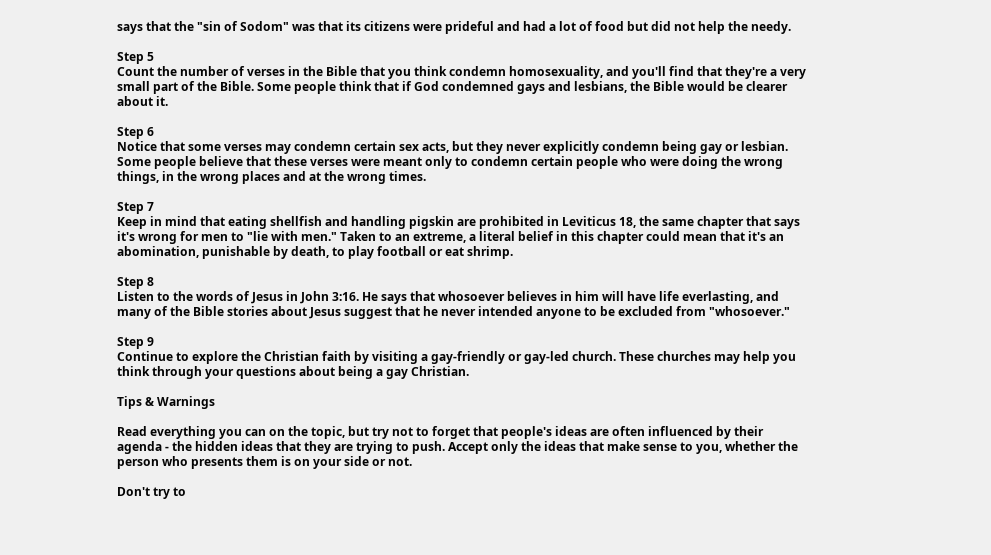says that the "sin of Sodom" was that its citizens were prideful and had a lot of food but did not help the needy.

Step 5
Count the number of verses in the Bible that you think condemn homosexuality, and you'll find that they're a very small part of the Bible. Some people think that if God condemned gays and lesbians, the Bible would be clearer about it.

Step 6
Notice that some verses may condemn certain sex acts, but they never explicitly condemn being gay or lesbian. Some people believe that these verses were meant only to condemn certain people who were doing the wrong things, in the wrong places and at the wrong times.

Step 7
Keep in mind that eating shellfish and handling pigskin are prohibited in Leviticus 18, the same chapter that says it's wrong for men to "lie with men." Taken to an extreme, a literal belief in this chapter could mean that it's an abomination, punishable by death, to play football or eat shrimp.

Step 8
Listen to the words of Jesus in John 3:16. He says that whosoever believes in him will have life everlasting, and many of the Bible stories about Jesus suggest that he never intended anyone to be excluded from "whosoever."

Step 9
Continue to explore the Christian faith by visiting a gay-friendly or gay-led church. These churches may help you think through your questions about being a gay Christian.

Tips & Warnings

Read everything you can on the topic, but try not to forget that people's ideas are often influenced by their agenda - the hidden ideas that they are trying to push. Accept only the ideas that make sense to you, whether the person who presents them is on your side or not.

Don't try to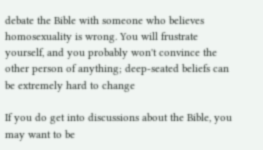debate the Bible with someone who believes homosexuality is wrong. You will frustrate yourself, and you probably won't convince the other person of anything; deep-seated beliefs can be extremely hard to change

If you do get into discussions about the Bible, you may want to be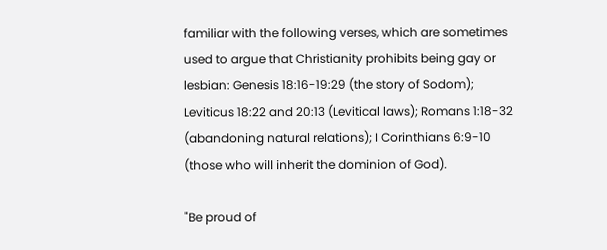familiar with the following verses, which are sometimes used to argue that Christianity prohibits being gay or lesbian: Genesis 18:16-19:29 (the story of Sodom); Leviticus 18:22 and 20:13 (Levitical laws); Romans 1:18-32 (abandoning natural relations); I Corinthians 6:9-10 (those who will inherit the dominion of God).

"Be proud of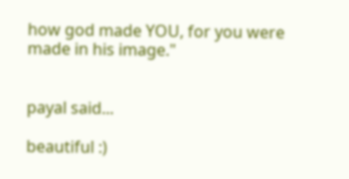how god made YOU, for you were made in his image."


payal said...

beautiful :)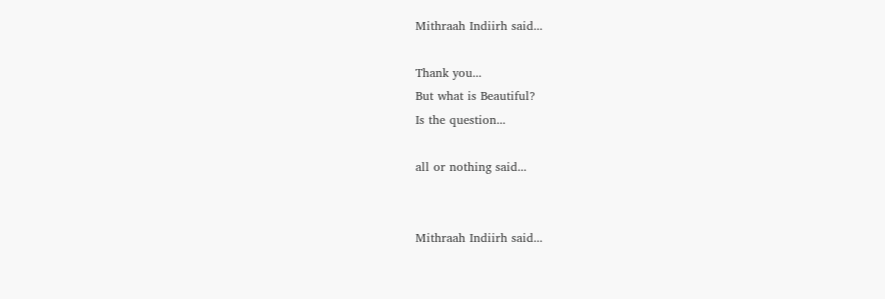Mithraah Indiirh said...

Thank you...
But what is Beautiful?
Is the question...

all or nothing said...


Mithraah Indiirh said...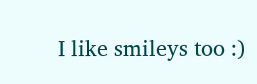I like smileys too :)